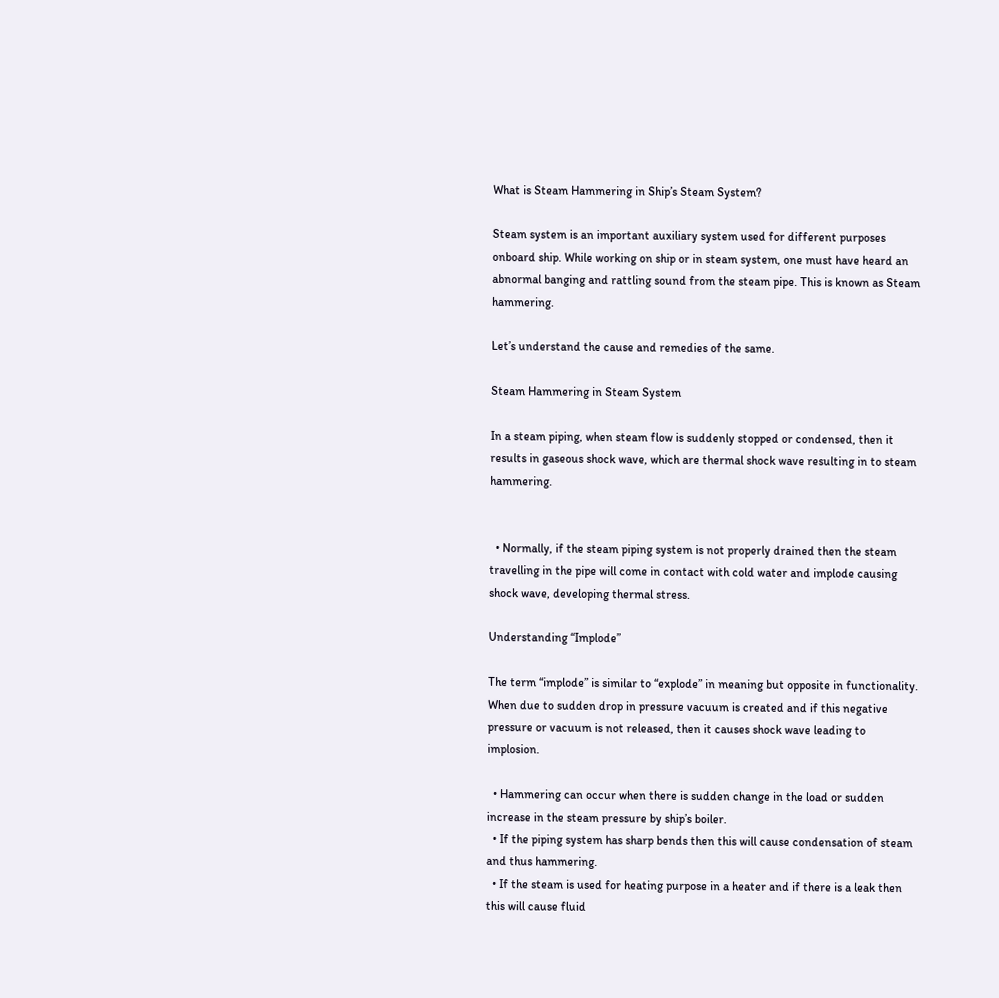What is Steam Hammering in Ship’s Steam System?

Steam system is an important auxiliary system used for different purposes onboard ship. While working on ship or in steam system, one must have heard an abnormal banging and rattling sound from the steam pipe. This is known as Steam hammering.

Let’s understand the cause and remedies of the same.

Steam Hammering in Steam System

In a steam piping, when steam flow is suddenly stopped or condensed, then it results in gaseous shock wave, which are thermal shock wave resulting in to steam hammering.


  • Normally, if the steam piping system is not properly drained then the steam travelling in the pipe will come in contact with cold water and implode causing shock wave, developing thermal stress.

Understanding “Implode”

The term “implode” is similar to “explode” in meaning but opposite in functionality. When due to sudden drop in pressure vacuum is created and if this negative pressure or vacuum is not released, then it causes shock wave leading to implosion.

  • Hammering can occur when there is sudden change in the load or sudden increase in the steam pressure by ship’s boiler.
  • If the piping system has sharp bends then this will cause condensation of steam and thus hammering.
  • If the steam is used for heating purpose in a heater and if there is a leak then this will cause fluid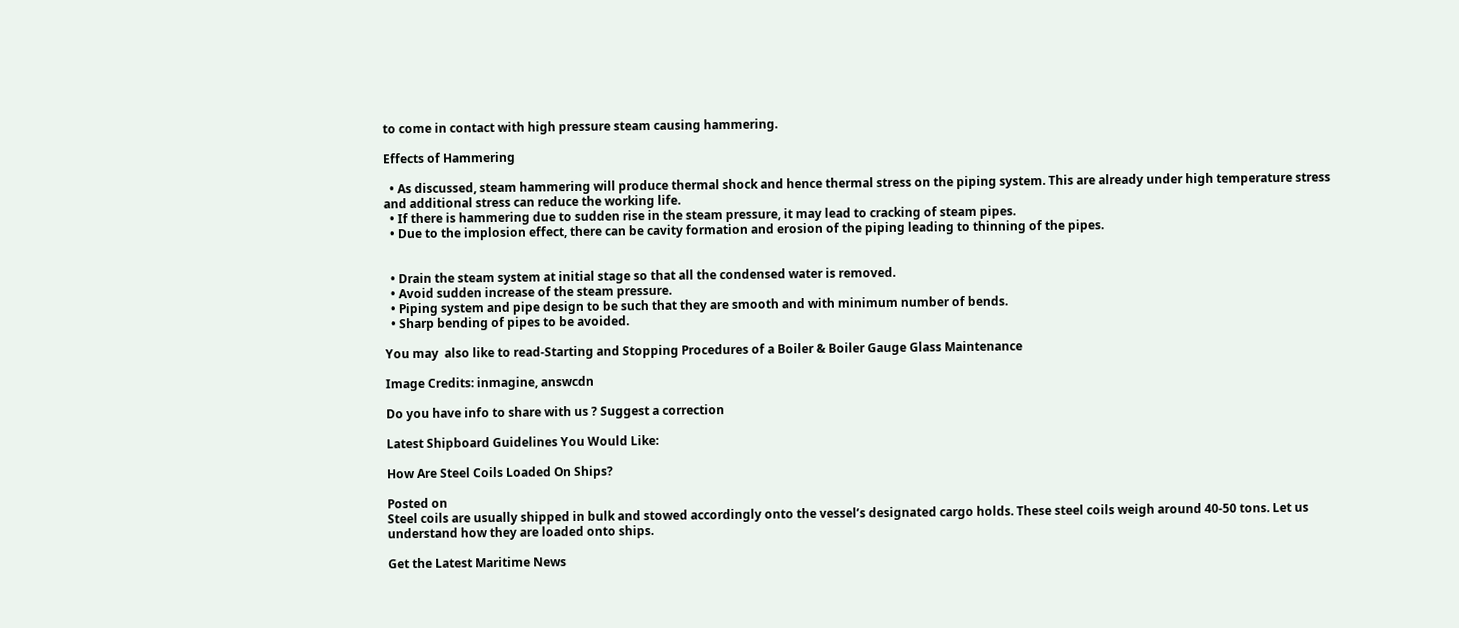to come in contact with high pressure steam causing hammering.

Effects of Hammering

  • As discussed, steam hammering will produce thermal shock and hence thermal stress on the piping system. This are already under high temperature stress and additional stress can reduce the working life.
  • If there is hammering due to sudden rise in the steam pressure, it may lead to cracking of steam pipes.
  • Due to the implosion effect, there can be cavity formation and erosion of the piping leading to thinning of the pipes.


  • Drain the steam system at initial stage so that all the condensed water is removed.
  • Avoid sudden increase of the steam pressure.
  • Piping system and pipe design to be such that they are smooth and with minimum number of bends.
  • Sharp bending of pipes to be avoided.

You may  also like to read-Starting and Stopping Procedures of a Boiler & Boiler Gauge Glass Maintenance

Image Credits: inmagine, answcdn

Do you have info to share with us ? Suggest a correction

Latest Shipboard Guidelines You Would Like:

How Are Steel Coils Loaded On Ships?

Posted on
Steel coils are usually shipped in bulk and stowed accordingly onto the vessel’s designated cargo holds. These steel coils weigh around 40-50 tons. Let us understand how they are loaded onto ships.

Get the Latest Maritime News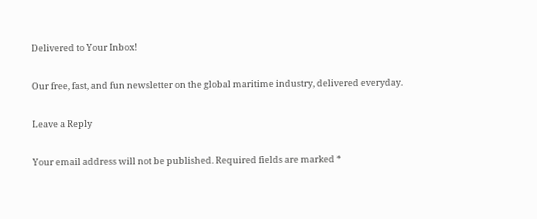Delivered to Your Inbox!

Our free, fast, and fun newsletter on the global maritime industry, delivered everyday.

Leave a Reply

Your email address will not be published. Required fields are marked *